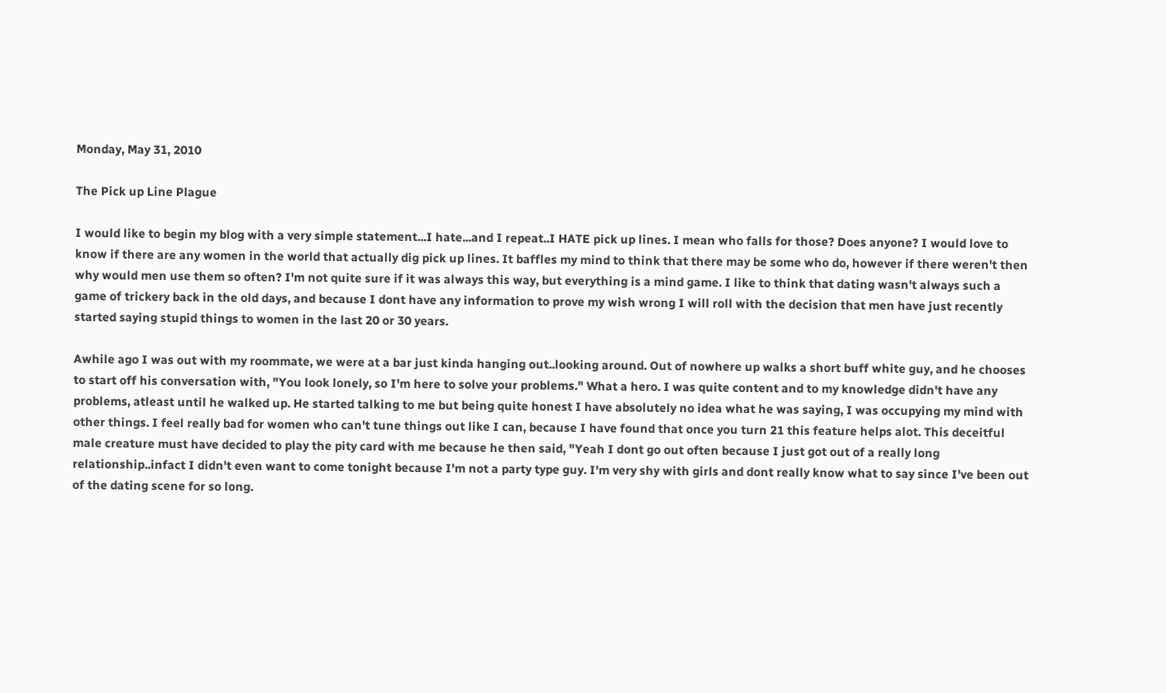Monday, May 31, 2010

The Pick up Line Plague

I would like to begin my blog with a very simple statement...I hate...and I repeat..I HATE pick up lines. I mean who falls for those? Does anyone? I would love to know if there are any women in the world that actually dig pick up lines. It baffles my mind to think that there may be some who do, however if there weren't then why would men use them so often? I'm not quite sure if it was always this way, but everything is a mind game. I like to think that dating wasn't always such a game of trickery back in the old days, and because I dont have any information to prove my wish wrong I will roll with the decision that men have just recently started saying stupid things to women in the last 20 or 30 years.

Awhile ago I was out with my roommate, we were at a bar just kinda hanging out..looking around. Out of nowhere up walks a short buff white guy, and he chooses to start off his conversation with, "You look lonely, so I'm here to solve your problems." What a hero. I was quite content and to my knowledge didn't have any problems, atleast until he walked up. He started talking to me but being quite honest I have absolutely no idea what he was saying, I was occupying my mind with other things. I feel really bad for women who can't tune things out like I can, because I have found that once you turn 21 this feature helps alot. This deceitful male creature must have decided to play the pity card with me because he then said, "Yeah I dont go out often because I just got out of a really long relationship..infact I didn't even want to come tonight because I'm not a party type guy. I'm very shy with girls and dont really know what to say since I've been out of the dating scene for so long.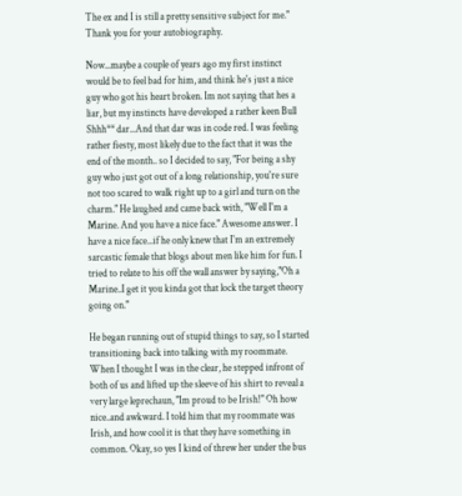The ex and I is still a pretty sensitive subject for me." Thank you for your autobiography.

Now...maybe a couple of years ago my first instinct would be to feel bad for him, and think he's just a nice guy who got his heart broken. Im not saying that hes a liar, but my instincts have developed a rather keen Bull Shhh** dar...And that dar was in code red. I was feeling rather fiesty, most likely due to the fact that it was the end of the month.. so I decided to say, "For being a shy guy who just got out of a long relationship, you're sure not too scared to walk right up to a girl and turn on the charm." He laughed and came back with, "Well I'm a Marine. And you have a nice face." Awesome answer. I have a nice face...if he only knew that I'm an extremely sarcastic female that blogs about men like him for fun. I tried to relate to his off the wall answer by saying,"Oh a Marine..I get it you kinda got that lock the target theory going on."

He began running out of stupid things to say, so I started transitioning back into talking with my roommate. When I thought I was in the clear, he stepped infront of both of us and lifted up the sleeve of his shirt to reveal a very large leprechaun, "Im proud to be Irish!" Oh how nice..and awkward. I told him that my roommate was Irish, and how cool it is that they have something in common. Okay, so yes I kind of threw her under the bus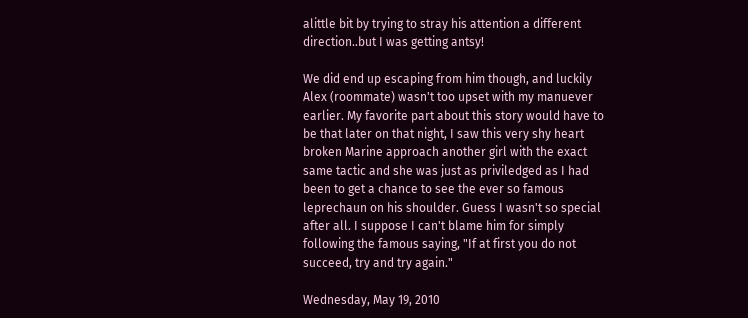alittle bit by trying to stray his attention a different direction..but I was getting antsy!

We did end up escaping from him though, and luckily Alex (roommate) wasn't too upset with my manuever earlier. My favorite part about this story would have to be that later on that night, I saw this very shy heart broken Marine approach another girl with the exact same tactic and she was just as priviledged as I had been to get a chance to see the ever so famous leprechaun on his shoulder. Guess I wasn't so special after all. I suppose I can't blame him for simply following the famous saying, "If at first you do not succeed, try and try again."

Wednesday, May 19, 2010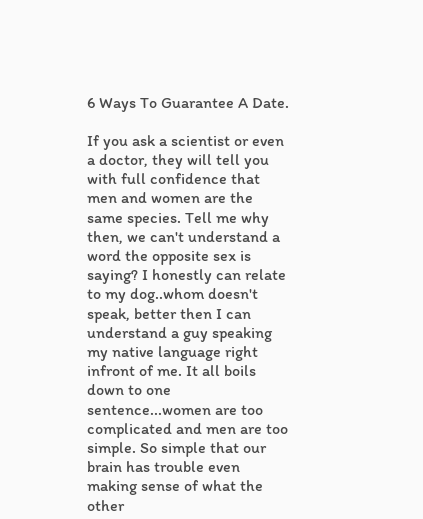6 Ways To Guarantee A Date.

If you ask a scientist or even a doctor, they will tell you with full confidence that men and women are the same species. Tell me why then, we can't understand a word the opposite sex is saying? I honestly can relate to my dog..whom doesn't speak, better then I can understand a guy speaking my native language right infront of me. It all boils down to one sentence...women are too complicated and men are too simple. So simple that our brain has trouble even making sense of what the other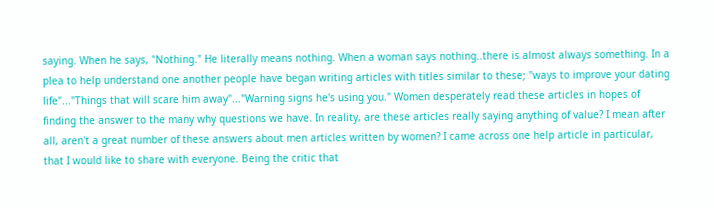saying. When he says, "Nothing." He literally means nothing. When a woman says nothing..there is almost always something. In a plea to help understand one another people have began writing articles with titles similar to these; "ways to improve your dating life"..."Things that will scare him away"..."Warning signs he's using you." Women desperately read these articles in hopes of finding the answer to the many why questions we have. In reality, are these articles really saying anything of value? I mean after all, aren't a great number of these answers about men articles written by women? I came across one help article in particular, that I would like to share with everyone. Being the critic that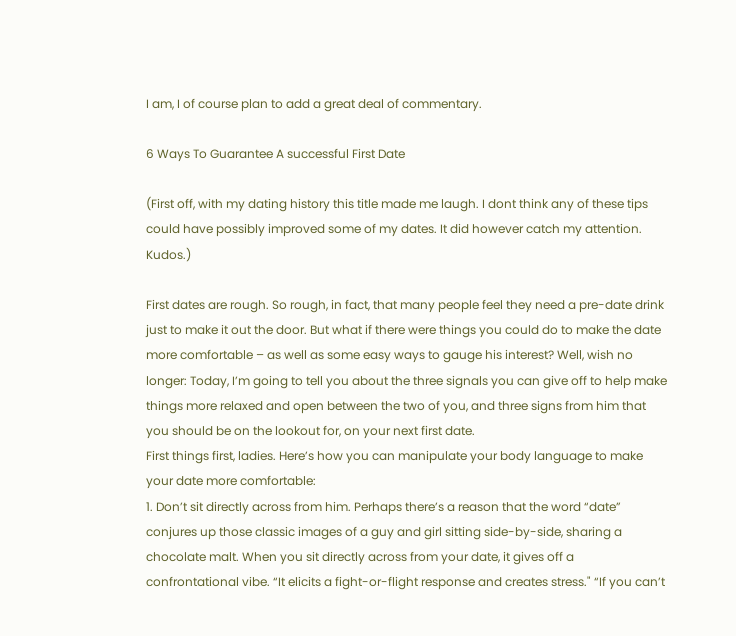I am, I of course plan to add a great deal of commentary.

6 Ways To Guarantee A successful First Date

(First off, with my dating history this title made me laugh. I dont think any of these tips could have possibly improved some of my dates. It did however catch my attention. Kudos.)

First dates are rough. So rough, in fact, that many people feel they need a pre-date drink just to make it out the door. But what if there were things you could do to make the date more comfortable – as well as some easy ways to gauge his interest? Well, wish no longer: Today, I’m going to tell you about the three signals you can give off to help make things more relaxed and open between the two of you, and three signs from him that you should be on the lookout for, on your next first date.
First things first, ladies. Here’s how you can manipulate your body language to make your date more comfortable:
1. Don’t sit directly across from him. Perhaps there’s a reason that the word “date” conjures up those classic images of a guy and girl sitting side-by-side, sharing a chocolate malt. When you sit directly across from your date, it gives off a confrontational vibe. “It elicits a fight-or-flight response and creates stress." “If you can’t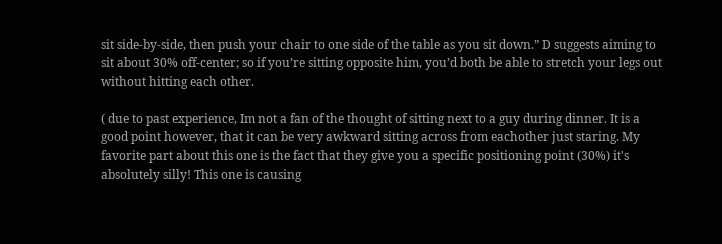sit side-by-side, then push your chair to one side of the table as you sit down.” D suggests aiming to sit about 30% off-center; so if you’re sitting opposite him, you’d both be able to stretch your legs out without hitting each other.

( due to past experience, Im not a fan of the thought of sitting next to a guy during dinner. It is a good point however, that it can be very awkward sitting across from eachother just staring. My favorite part about this one is the fact that they give you a specific positioning point (30%) it's absolutely silly! This one is causing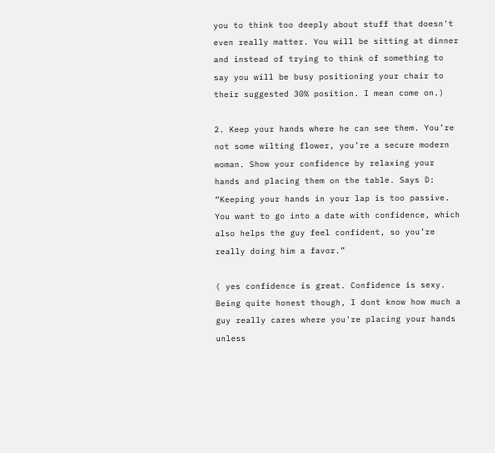you to think too deeply about stuff that doesn't even really matter. You will be sitting at dinner and instead of trying to think of something to say you will be busy positioning your chair to their suggested 30% position. I mean come on.)

2. Keep your hands where he can see them. You’re not some wilting flower, you’re a secure modern woman. Show your confidence by relaxing your hands and placing them on the table. Says D: “Keeping your hands in your lap is too passive. You want to go into a date with confidence, which also helps the guy feel confident, so you’re really doing him a favor.”

( yes confidence is great. Confidence is sexy. Being quite honest though, I dont know how much a guy really cares where you're placing your hands unless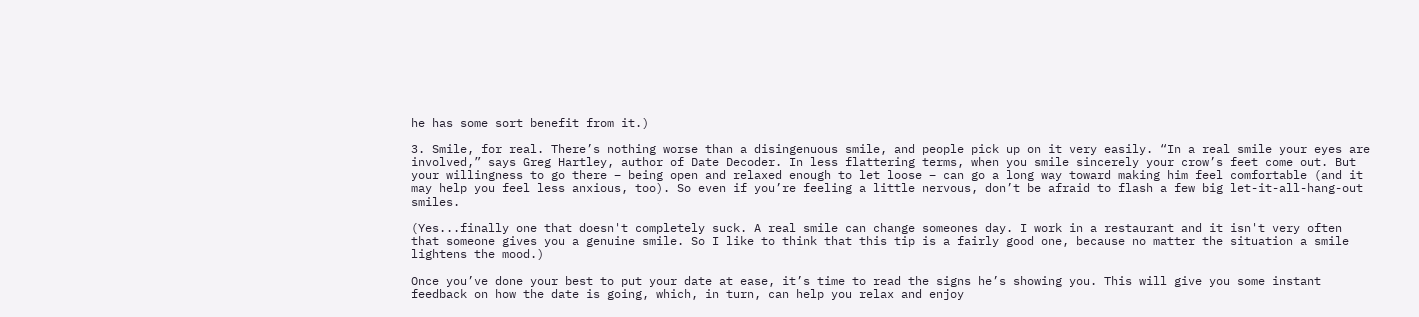he has some sort benefit from it.)

3. Smile, for real. There’s nothing worse than a disingenuous smile, and people pick up on it very easily. “In a real smile your eyes are involved,” says Greg Hartley, author of Date Decoder. In less flattering terms, when you smile sincerely your crow’s feet come out. But your willingness to go there – being open and relaxed enough to let loose – can go a long way toward making him feel comfortable (and it may help you feel less anxious, too). So even if you’re feeling a little nervous, don’t be afraid to flash a few big let-it-all-hang-out smiles.

(Yes...finally one that doesn't completely suck. A real smile can change someones day. I work in a restaurant and it isn't very often that someone gives you a genuine smile. So I like to think that this tip is a fairly good one, because no matter the situation a smile lightens the mood.)

Once you’ve done your best to put your date at ease, it’s time to read the signs he’s showing you. This will give you some instant feedback on how the date is going, which, in turn, can help you relax and enjoy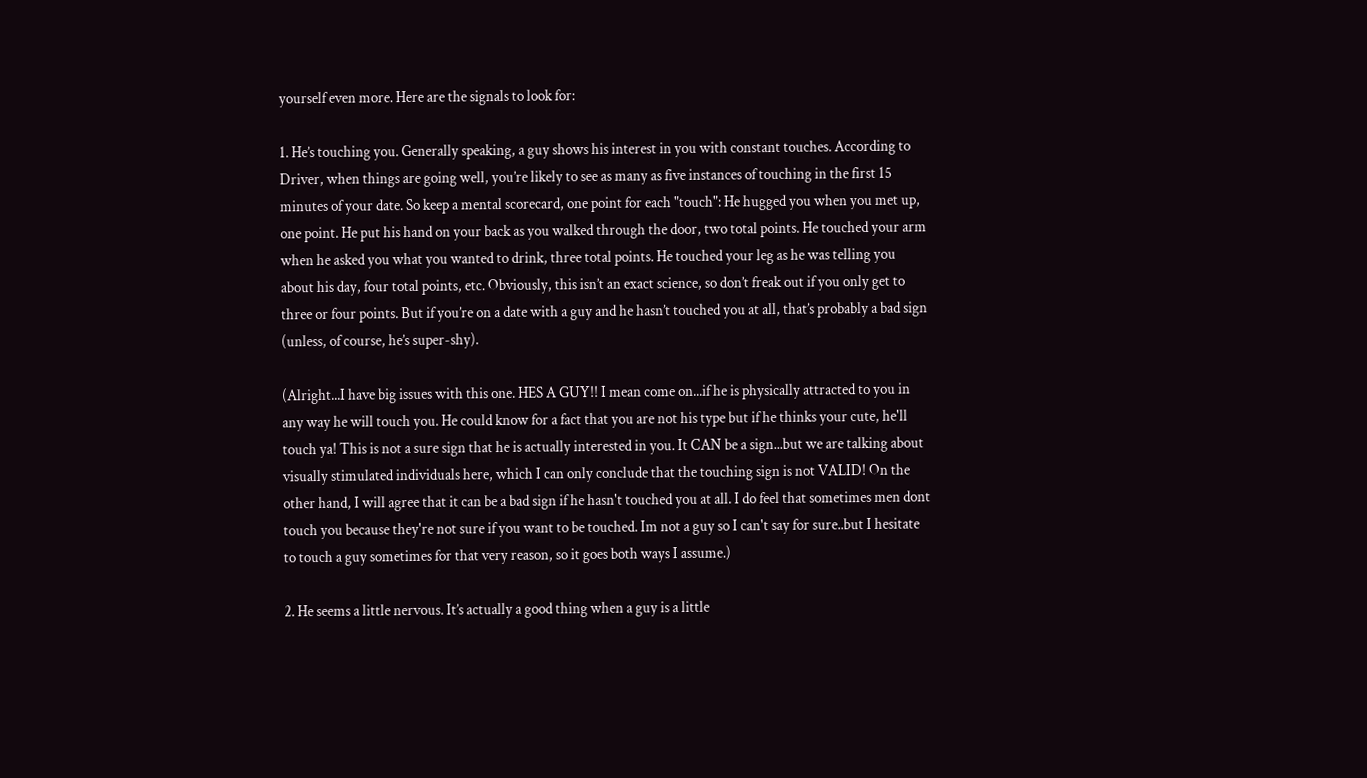yourself even more. Here are the signals to look for:

1. He’s touching you. Generally speaking, a guy shows his interest in you with constant touches. According to Driver, when things are going well, you’re likely to see as many as five instances of touching in the first 15 minutes of your date. So keep a mental scorecard, one point for each "touch": He hugged you when you met up, one point. He put his hand on your back as you walked through the door, two total points. He touched your arm when he asked you what you wanted to drink, three total points. He touched your leg as he was telling you about his day, four total points, etc. Obviously, this isn’t an exact science, so don’t freak out if you only get to three or four points. But if you’re on a date with a guy and he hasn’t touched you at all, that’s probably a bad sign (unless, of course, he’s super-shy).

(Alright...I have big issues with this one. HES A GUY!! I mean come on...if he is physically attracted to you in any way he will touch you. He could know for a fact that you are not his type but if he thinks your cute, he'll touch ya! This is not a sure sign that he is actually interested in you. It CAN be a sign...but we are talking about visually stimulated individuals here, which I can only conclude that the touching sign is not VALID! On the other hand, I will agree that it can be a bad sign if he hasn't touched you at all. I do feel that sometimes men dont touch you because they're not sure if you want to be touched. Im not a guy so I can't say for sure..but I hesitate to touch a guy sometimes for that very reason, so it goes both ways I assume.)

2. He seems a little nervous. It’s actually a good thing when a guy is a little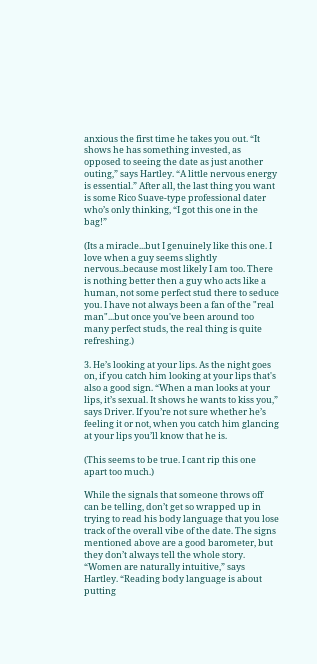anxious the first time he takes you out. “It shows he has something invested, as opposed to seeing the date as just another outing,” says Hartley. “A little nervous energy is essential.” After all, the last thing you want is some Rico Suave-type professional dater who’s only thinking, “I got this one in the bag!”

(Its a miracle...but I genuinely like this one. I love when a guy seems slightly nervous..because most likely I am too. There is nothing better then a guy who acts like a human, not some perfect stud there to seduce you. I have not always been a fan of the "real man"...but once you've been around too many perfect studs, the real thing is quite refreshing.)

3. He’s looking at your lips. As the night goes on, if you catch him looking at your lips that's also a good sign. “When a man looks at your lips, it’s sexual. It shows he wants to kiss you,” says Driver. If you’re not sure whether he’s feeling it or not, when you catch him glancing at your lips you’ll know that he is.

(This seems to be true. I cant rip this one apart too much.)

While the signals that someone throws off can be telling, don’t get so wrapped up in trying to read his body language that you lose track of the overall vibe of the date. The signs mentioned above are a good barometer, but they don’t always tell the whole story. “Women are naturally intuitive,” says Hartley. “Reading body language is about putting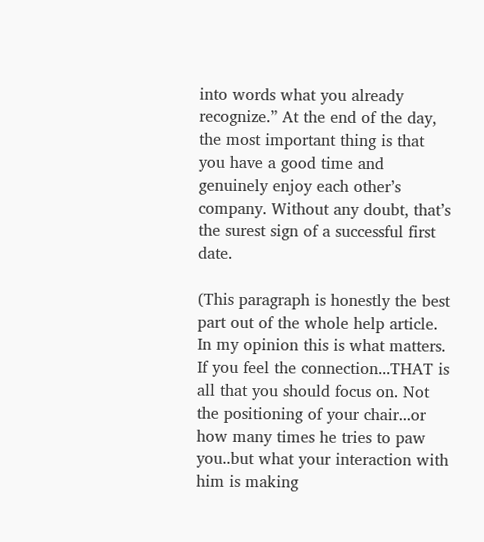into words what you already recognize.” At the end of the day, the most important thing is that you have a good time and genuinely enjoy each other’s company. Without any doubt, that’s the surest sign of a successful first date.

(This paragraph is honestly the best part out of the whole help article. In my opinion this is what matters. If you feel the connection...THAT is all that you should focus on. Not the positioning of your chair...or how many times he tries to paw you..but what your interaction with him is making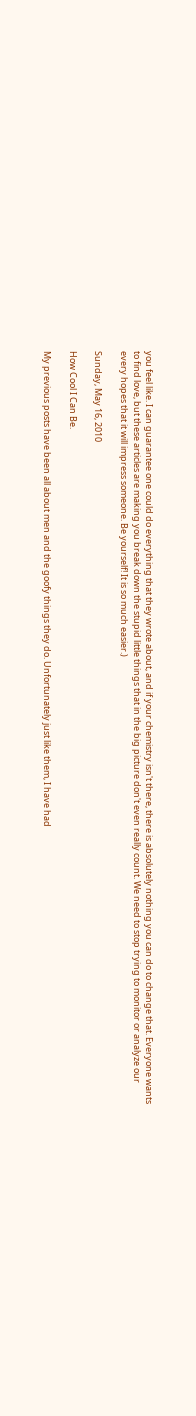you feel like. I can guarantee one could do everything that they wrote about, and if your chemistry isn't there, there is absolutely nothing you can do to change that. Everyone wants to find love, but these articles are making you break down the stupid little things that in the big picture don't even really count. We need to stop trying to monitor or analyze our every hopes that it will impress someone. Be yourself! It is so much easier.)

Sunday, May 16, 2010

How Cool I Can Be.

My previous posts have been all about men and the goofy things they do. Unfortunately just like them, I have had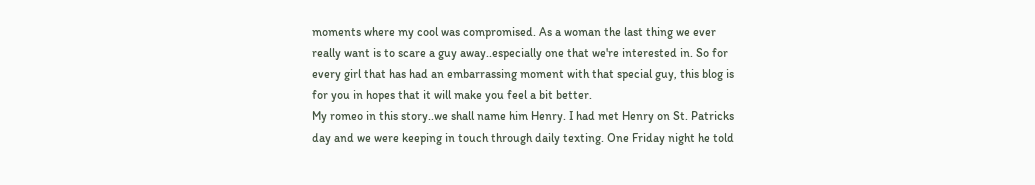moments where my cool was compromised. As a woman the last thing we ever really want is to scare a guy away..especially one that we're interested in. So for every girl that has had an embarrassing moment with that special guy, this blog is for you in hopes that it will make you feel a bit better.
My romeo in this story..we shall name him Henry. I had met Henry on St. Patricks day and we were keeping in touch through daily texting. One Friday night he told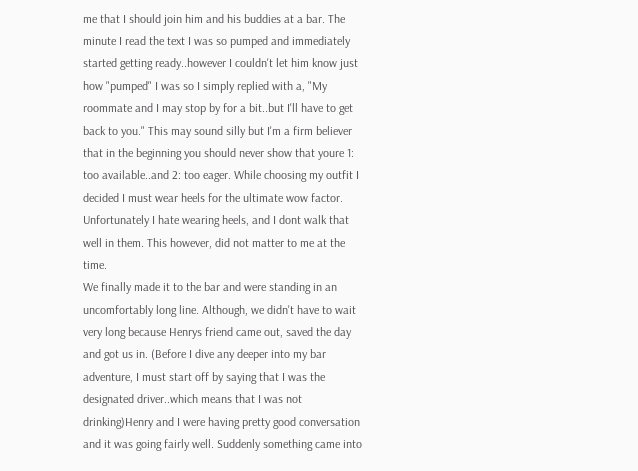me that I should join him and his buddies at a bar. The minute I read the text I was so pumped and immediately started getting ready..however I couldn't let him know just how "pumped" I was so I simply replied with a, "My roommate and I may stop by for a bit..but I'll have to get back to you." This may sound silly but I'm a firm believer that in the beginning you should never show that youre 1: too available..and 2: too eager. While choosing my outfit I decided I must wear heels for the ultimate wow factor. Unfortunately I hate wearing heels, and I dont walk that well in them. This however, did not matter to me at the time.
We finally made it to the bar and were standing in an uncomfortably long line. Although, we didn't have to wait very long because Henrys friend came out, saved the day and got us in. (Before I dive any deeper into my bar adventure, I must start off by saying that I was the designated driver..which means that I was not drinking)Henry and I were having pretty good conversation and it was going fairly well. Suddenly something came into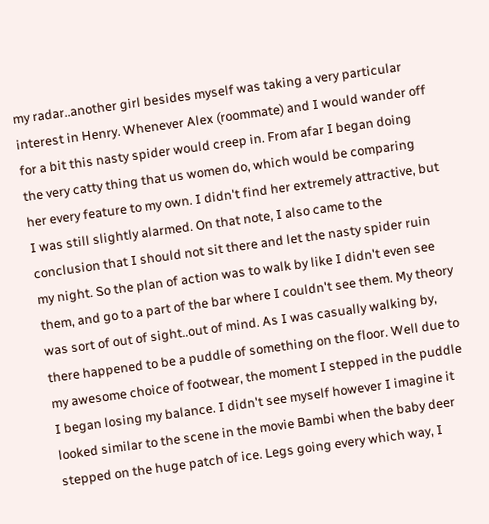my radar..another girl besides myself was taking a very particular interest in Henry. Whenever Alex (roommate) and I would wander off for a bit this nasty spider would creep in. From afar I began doing the very catty thing that us women do, which would be comparing her every feature to my own. I didn't find her extremely attractive, but I was still slightly alarmed. On that note, I also came to the conclusion that I should not sit there and let the nasty spider ruin my night. So the plan of action was to walk by like I didn't even see them, and go to a part of the bar where I couldn't see them. My theory was sort of out of sight..out of mind. As I was casually walking by, there happened to be a puddle of something on the floor. Well due to my awesome choice of footwear, the moment I stepped in the puddle I began losing my balance. I didn't see myself however I imagine it looked similar to the scene in the movie Bambi when the baby deer stepped on the huge patch of ice. Legs going every which way, I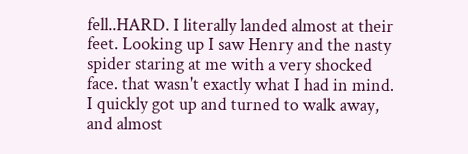fell..HARD. I literally landed almost at their feet. Looking up I saw Henry and the nasty spider staring at me with a very shocked face. that wasn't exactly what I had in mind.
I quickly got up and turned to walk away, and almost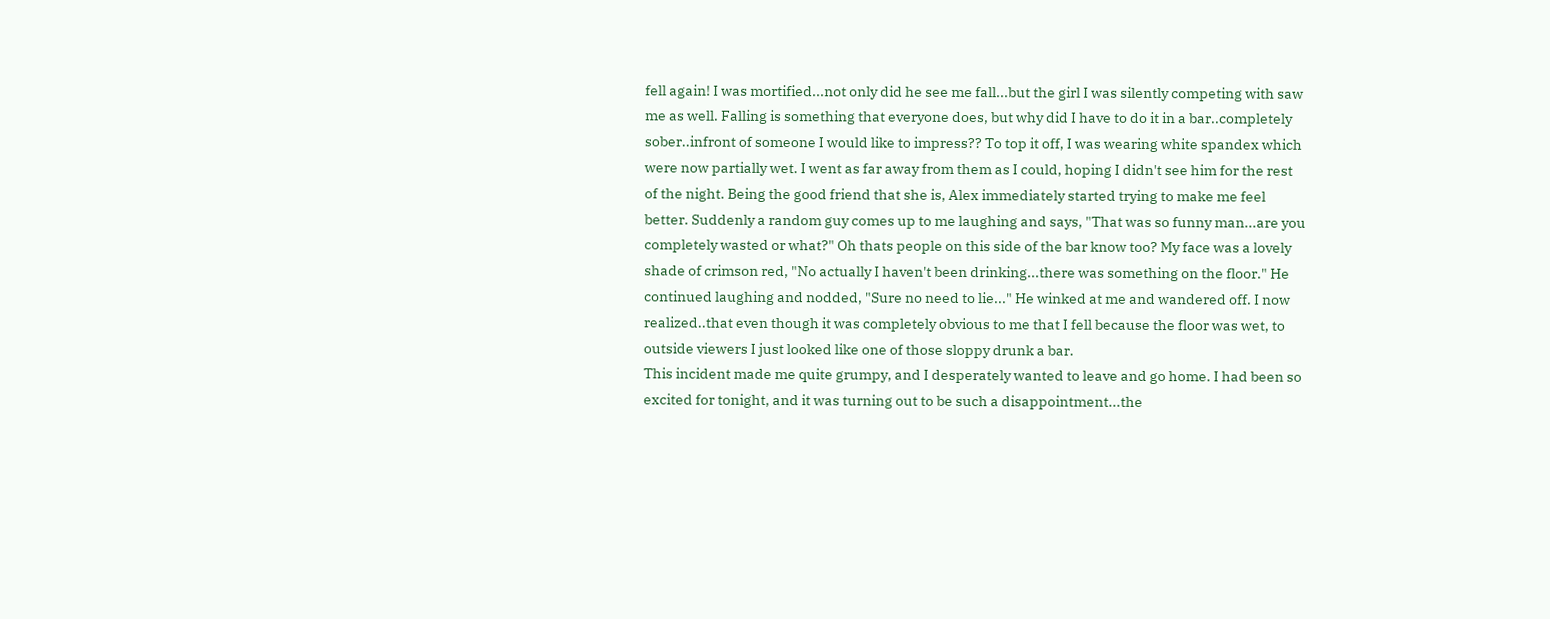fell again! I was mortified...not only did he see me fall...but the girl I was silently competing with saw me as well. Falling is something that everyone does, but why did I have to do it in a bar..completely sober..infront of someone I would like to impress?? To top it off, I was wearing white spandex which were now partially wet. I went as far away from them as I could, hoping I didn't see him for the rest of the night. Being the good friend that she is, Alex immediately started trying to make me feel better. Suddenly a random guy comes up to me laughing and says, "That was so funny man...are you completely wasted or what?" Oh thats people on this side of the bar know too? My face was a lovely shade of crimson red, "No actually I haven't been drinking...there was something on the floor." He continued laughing and nodded, "Sure no need to lie..." He winked at me and wandered off. I now realized..that even though it was completely obvious to me that I fell because the floor was wet, to outside viewers I just looked like one of those sloppy drunk a bar.
This incident made me quite grumpy, and I desperately wanted to leave and go home. I had been so excited for tonight, and it was turning out to be such a disappointment...the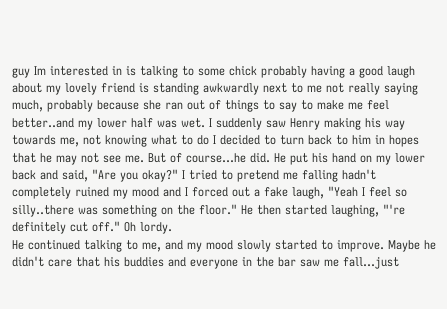guy Im interested in is talking to some chick probably having a good laugh about my lovely friend is standing awkwardly next to me not really saying much, probably because she ran out of things to say to make me feel better..and my lower half was wet. I suddenly saw Henry making his way towards me, not knowing what to do I decided to turn back to him in hopes that he may not see me. But of course...he did. He put his hand on my lower back and said, "Are you okay?" I tried to pretend me falling hadn't completely ruined my mood and I forced out a fake laugh, "Yeah I feel so silly..there was something on the floor." He then started laughing, "'re definitely cut off." Oh lordy.
He continued talking to me, and my mood slowly started to improve. Maybe he didn't care that his buddies and everyone in the bar saw me fall...just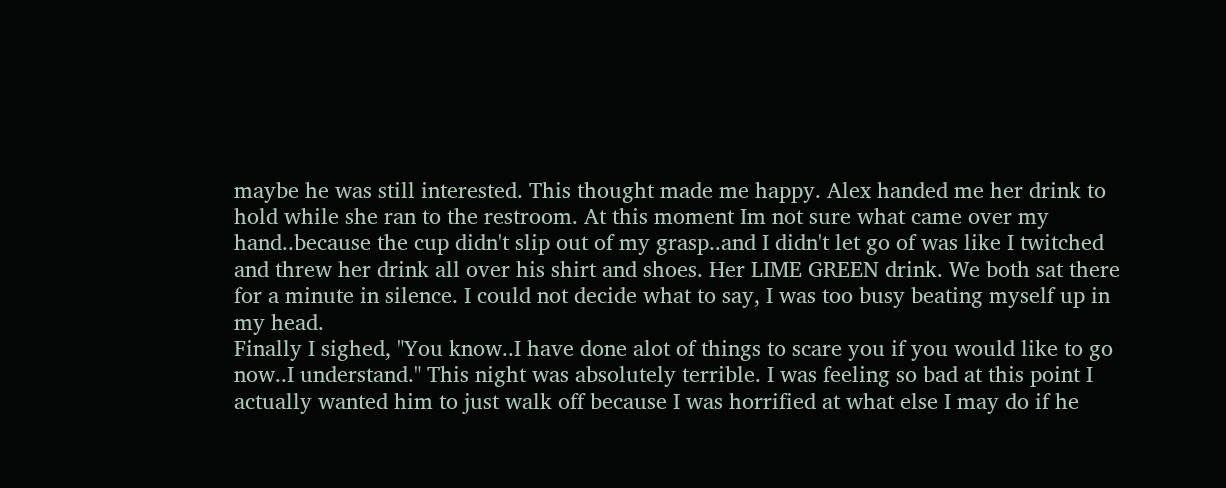maybe he was still interested. This thought made me happy. Alex handed me her drink to hold while she ran to the restroom. At this moment Im not sure what came over my hand..because the cup didn't slip out of my grasp..and I didn't let go of was like I twitched and threw her drink all over his shirt and shoes. Her LIME GREEN drink. We both sat there for a minute in silence. I could not decide what to say, I was too busy beating myself up in my head.
Finally I sighed, "You know..I have done alot of things to scare you if you would like to go now..I understand." This night was absolutely terrible. I was feeling so bad at this point I actually wanted him to just walk off because I was horrified at what else I may do if he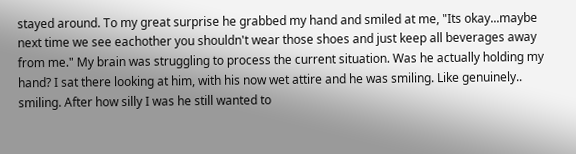stayed around. To my great surprise he grabbed my hand and smiled at me, "Its okay...maybe next time we see eachother you shouldn't wear those shoes and just keep all beverages away from me." My brain was struggling to process the current situation. Was he actually holding my hand? I sat there looking at him, with his now wet attire and he was smiling. Like genuinely.. smiling. After how silly I was he still wanted to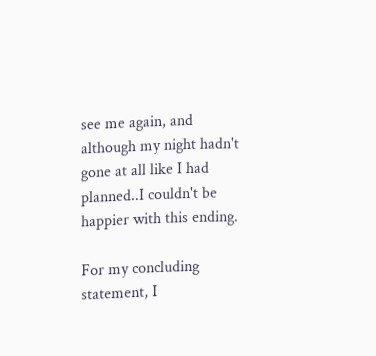see me again, and although my night hadn't gone at all like I had planned..I couldn't be happier with this ending.

For my concluding statement, I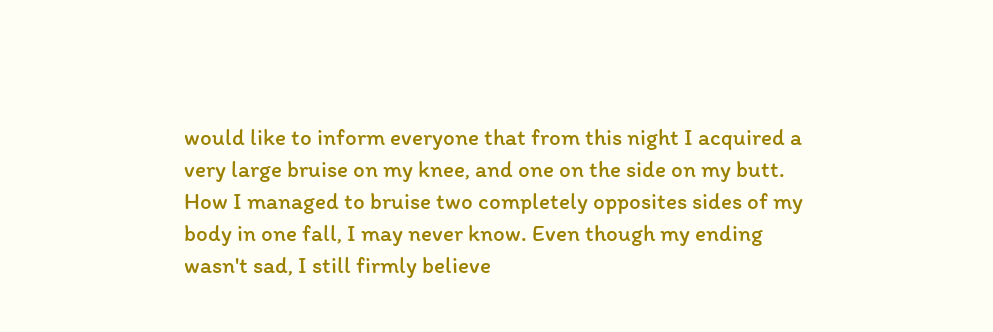would like to inform everyone that from this night I acquired a very large bruise on my knee, and one on the side on my butt. How I managed to bruise two completely opposites sides of my body in one fall, I may never know. Even though my ending wasn't sad, I still firmly believe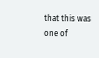that this was one of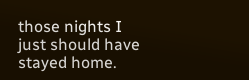those nights I just should have stayed home.